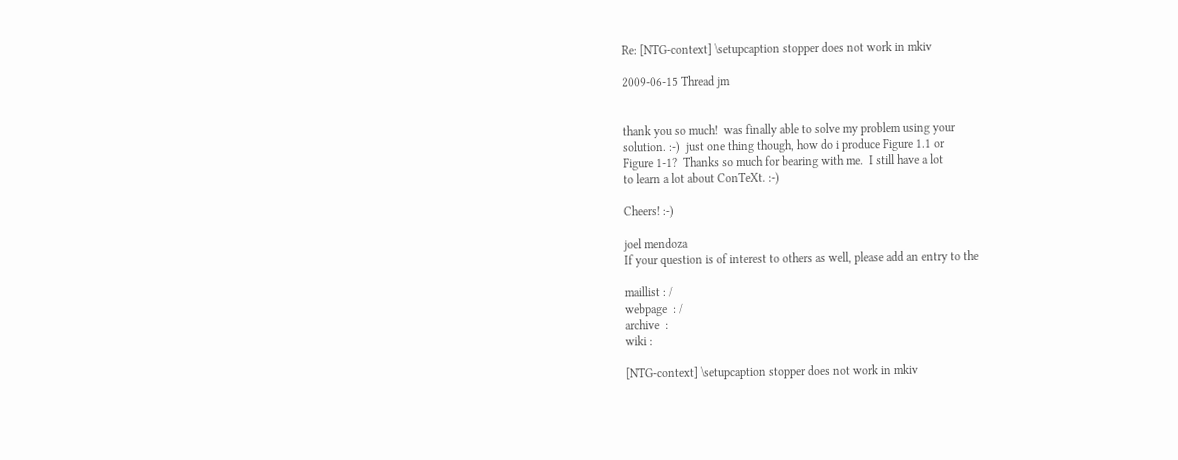Re: [NTG-context] \setupcaption stopper does not work in mkiv

2009-06-15 Thread jm


thank you so much!  was finally able to solve my problem using your
solution. :-)  just one thing though, how do i produce Figure 1.1 or
Figure 1-1?  Thanks so much for bearing with me.  I still have a lot
to learn a lot about ConTeXt. :-)

Cheers! :-)

joel mendoza
If your question is of interest to others as well, please add an entry to the

maillist : /
webpage  : /
archive  :
wiki :

[NTG-context] \setupcaption stopper does not work in mkiv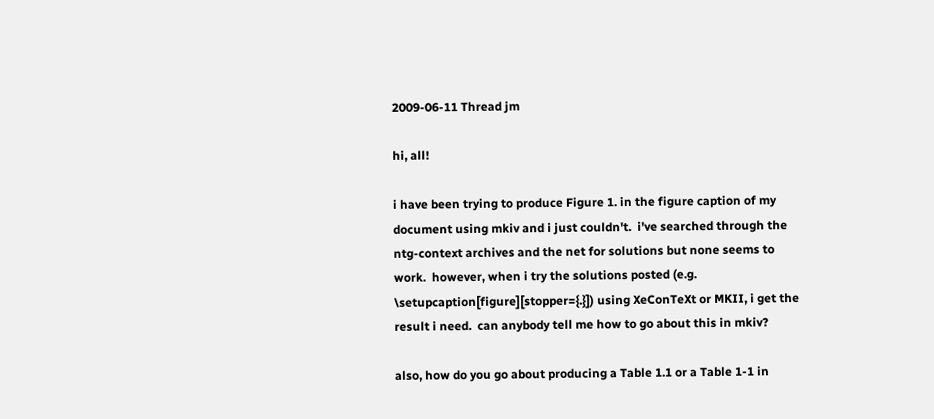2009-06-11 Thread jm

hi, all!

i have been trying to produce Figure 1. in the figure caption of my
document using mkiv and i just couldn't.  i've searched through the
ntg-context archives and the net for solutions but none seems to
work.  however, when i try the solutions posted (e.g.
\setupcaption[figure][stopper={.}]) using XeConTeXt or MKII, i get the
result i need.  can anybody tell me how to go about this in mkiv?

also, how do you go about producing a Table 1.1 or a Table 1-1 in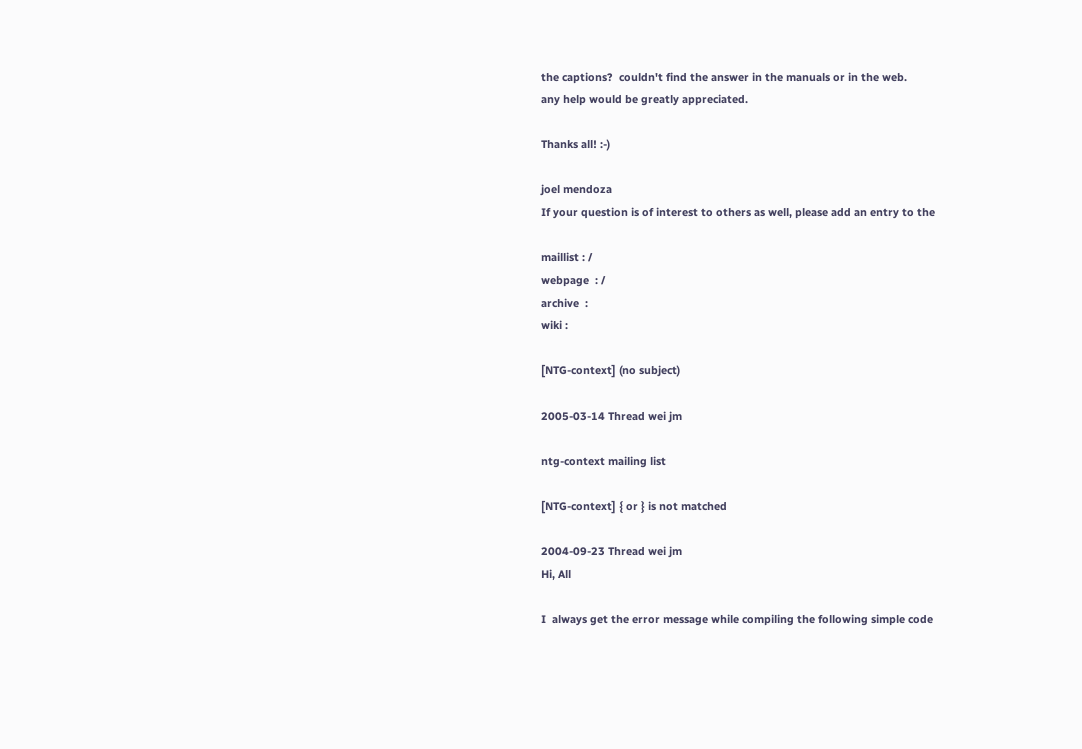the captions?  couldn't find the answer in the manuals or in the web.
any help would be greatly appreciated.

Thanks all! :-)

joel mendoza
If your question is of interest to others as well, please add an entry to the

maillist : /
webpage  : /
archive  :
wiki :

[NTG-context] (no subject)

2005-03-14 Thread wei jm

ntg-context mailing list

[NTG-context] { or } is not matched

2004-09-23 Thread wei jm
Hi, All

I  always get the error message while compiling the following simple code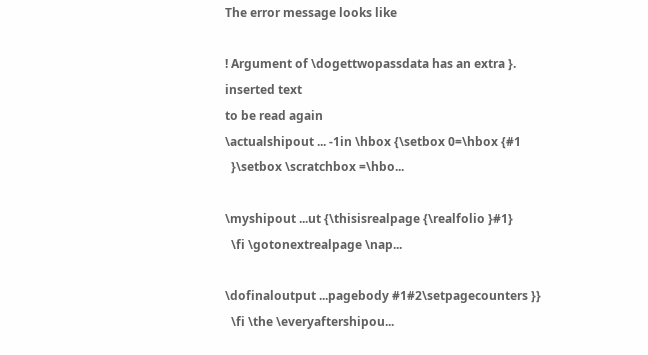The error message looks like

! Argument of \dogettwopassdata has an extra }.
inserted text
to be read again
\actualshipout ... -1in \hbox {\setbox 0=\hbox {#1
  }\setbox \scratchbox =\hbo...

\myshipout ...ut {\thisisrealpage {\realfolio }#1}
  \fi \gotonextrealpage \nap...

\dofinaloutput ...pagebody #1#2\setpagecounters }}
  \fi \the \everyaftershipou...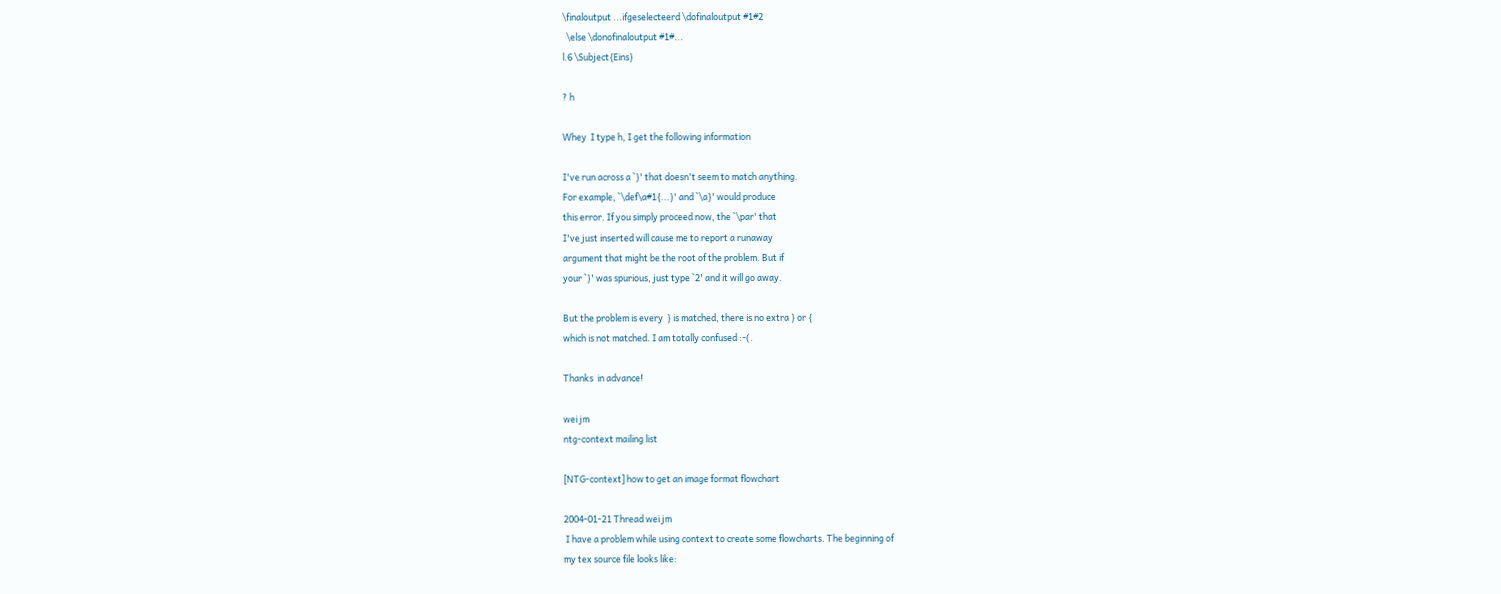\finaloutput ...ifgeselecteerd \dofinaloutput #1#2
  \else \donofinaloutput #1#...
l.6 \Subject{Eins}

? h

Whey  I type h, I get the following information

I've run across a `}' that doesn't seem to match anything.
For example, `\def\a#1{...}' and `\a}' would produce
this error. If you simply proceed now, the `\par' that
I've just inserted will cause me to report a runaway
argument that might be the root of the problem. But if
your `}' was spurious, just type `2' and it will go away.

But the problem is every  } is matched, there is no extra } or {
which is not matched. I am totally confused :-(.

Thanks  in advance!

wei jm
ntg-context mailing list

[NTG-context] how to get an image format flowchart

2004-01-21 Thread wei jm
 I have a problem while using context to create some flowcharts. The beginning of
my tex source file looks like: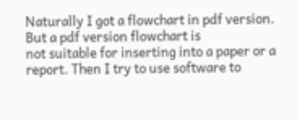Naturally I got a flowchart in pdf version. But a pdf version flowchart is
not suitable for inserting into a paper or a report. Then I try to use software to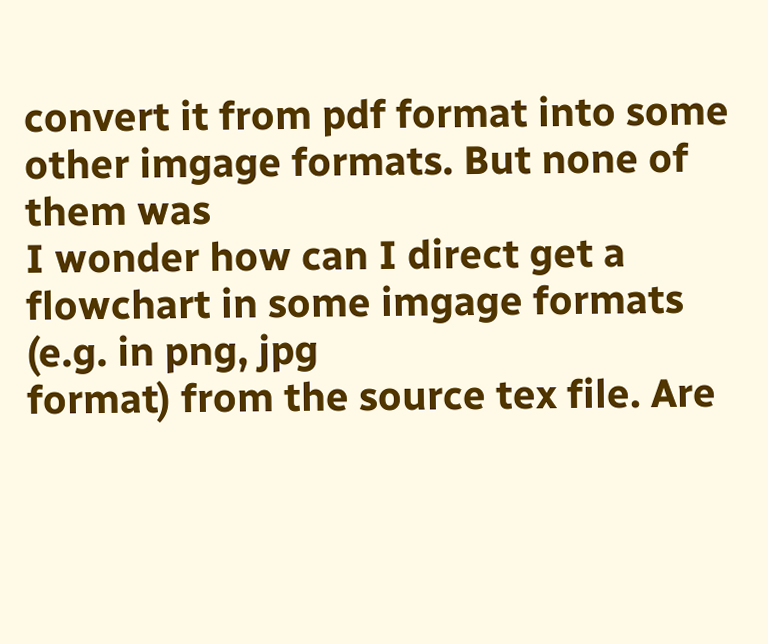convert it from pdf format into some other imgage formats. But none of them was
I wonder how can I direct get a flowchart in some imgage formats (e.g. in png, jpg
format) from the source tex file. Are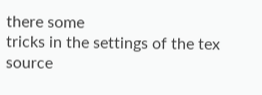there some
tricks in the settings of the tex source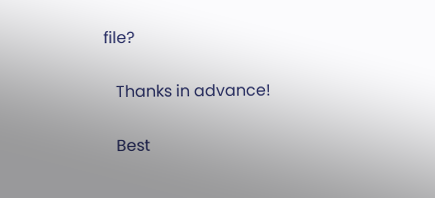file?

   Thanks in advance!

   Best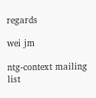regards

wei jm

ntg-context mailing list